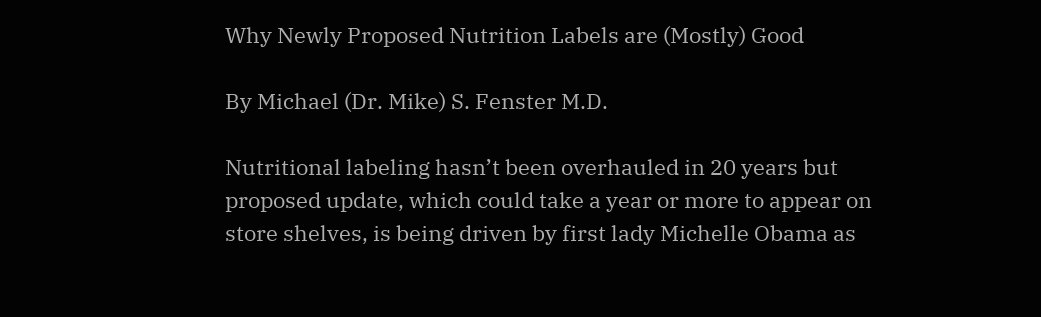Why Newly Proposed Nutrition Labels are (Mostly) Good

By Michael (Dr. Mike) S. Fenster M.D.

Nutritional labeling hasn’t been overhauled in 20 years but proposed update, which could take a year or more to appear on store shelves, is being driven by first lady Michelle Obama as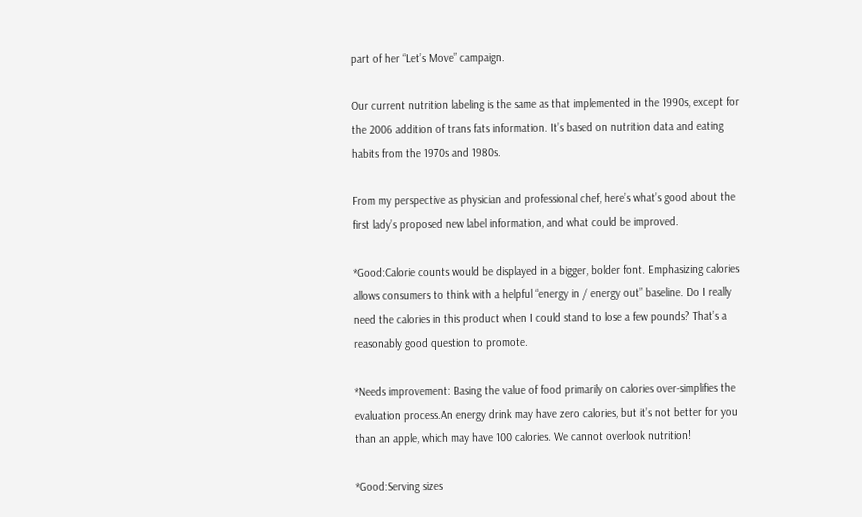part of her “Let’s Move” campaign.

Our current nutrition labeling is the same as that implemented in the 1990s, except for the 2006 addition of trans fats information. It’s based on nutrition data and eating habits from the 1970s and 1980s.

From my perspective as physician and professional chef, here’s what’s good about the first lady’s proposed new label information, and what could be improved.

*Good:Calorie counts would be displayed in a bigger, bolder font. Emphasizing calories allows consumers to think with a helpful “energy in / energy out” baseline. Do I really need the calories in this product when I could stand to lose a few pounds? That’s a reasonably good question to promote.

*Needs improvement: Basing the value of food primarily on calories over-simplifies the evaluation process.An energy drink may have zero calories, but it’s not better for you than an apple, which may have 100 calories. We cannot overlook nutrition!

*Good:Serving sizes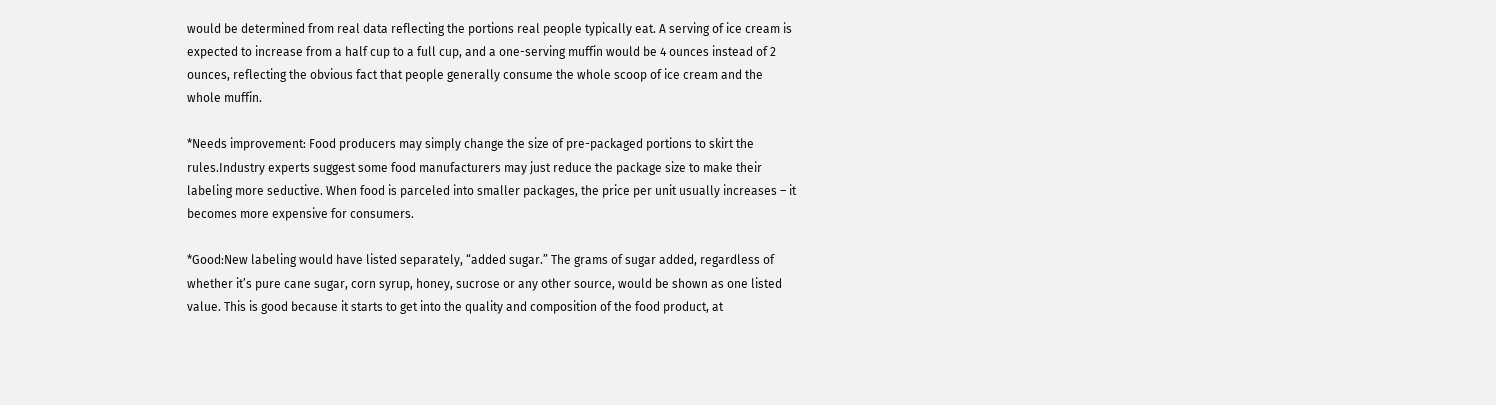would be determined from real data reflecting the portions real people typically eat. A serving of ice cream is expected to increase from a half cup to a full cup, and a one-serving muffin would be 4 ounces instead of 2 ounces, reflecting the obvious fact that people generally consume the whole scoop of ice cream and the whole muffin.

*Needs improvement: Food producers may simply change the size of pre-packaged portions to skirt the rules.Industry experts suggest some food manufacturers may just reduce the package size to make their labeling more seductive. When food is parceled into smaller packages, the price per unit usually increases – it becomes more expensive for consumers.

*Good:New labeling would have listed separately, “added sugar.” The grams of sugar added, regardless of whether it’s pure cane sugar, corn syrup, honey, sucrose or any other source, would be shown as one listed value. This is good because it starts to get into the quality and composition of the food product, at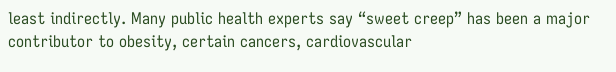least indirectly. Many public health experts say “sweet creep” has been a major contributor to obesity, certain cancers, cardiovascular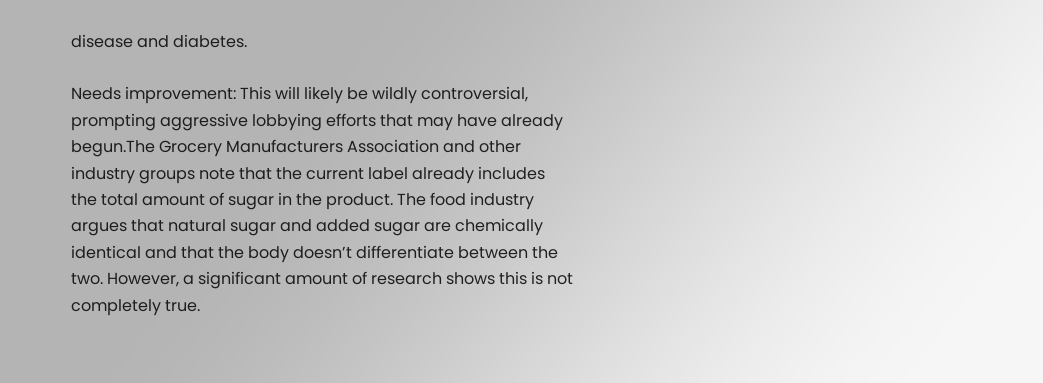disease and diabetes.

Needs improvement: This will likely be wildly controversial, prompting aggressive lobbying efforts that may have already begun.The Grocery Manufacturers Association and other industry groups note that the current label already includes the total amount of sugar in the product. The food industry argues that natural sugar and added sugar are chemically identical and that the body doesn’t differentiate between the two. However, a significant amount of research shows this is not completely true.